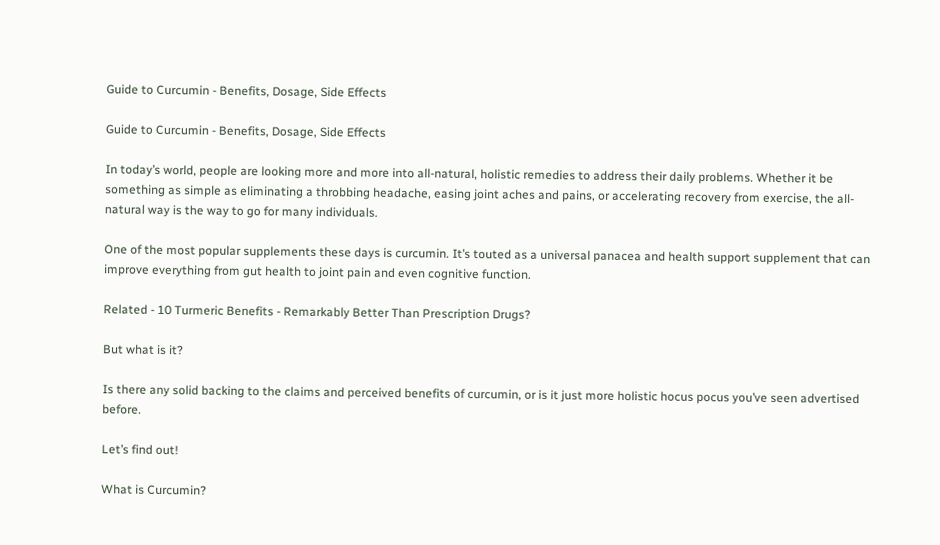Guide to Curcumin - Benefits, Dosage, Side Effects

Guide to Curcumin - Benefits, Dosage, Side Effects

In today’s world, people are looking more and more into all-natural, holistic remedies to address their daily problems. Whether it be something as simple as eliminating a throbbing headache, easing joint aches and pains, or accelerating recovery from exercise, the all-natural way is the way to go for many individuals.

One of the most popular supplements these days is curcumin. It’s touted as a universal panacea and health support supplement that can improve everything from gut health to joint pain and even cognitive function.

Related - 10 Turmeric Benefits - Remarkably Better Than Prescription Drugs?

But what is it?

Is there any solid backing to the claims and perceived benefits of curcumin, or is it just more holistic hocus pocus you’ve seen advertised before.

Let’s find out!

What is Curcumin?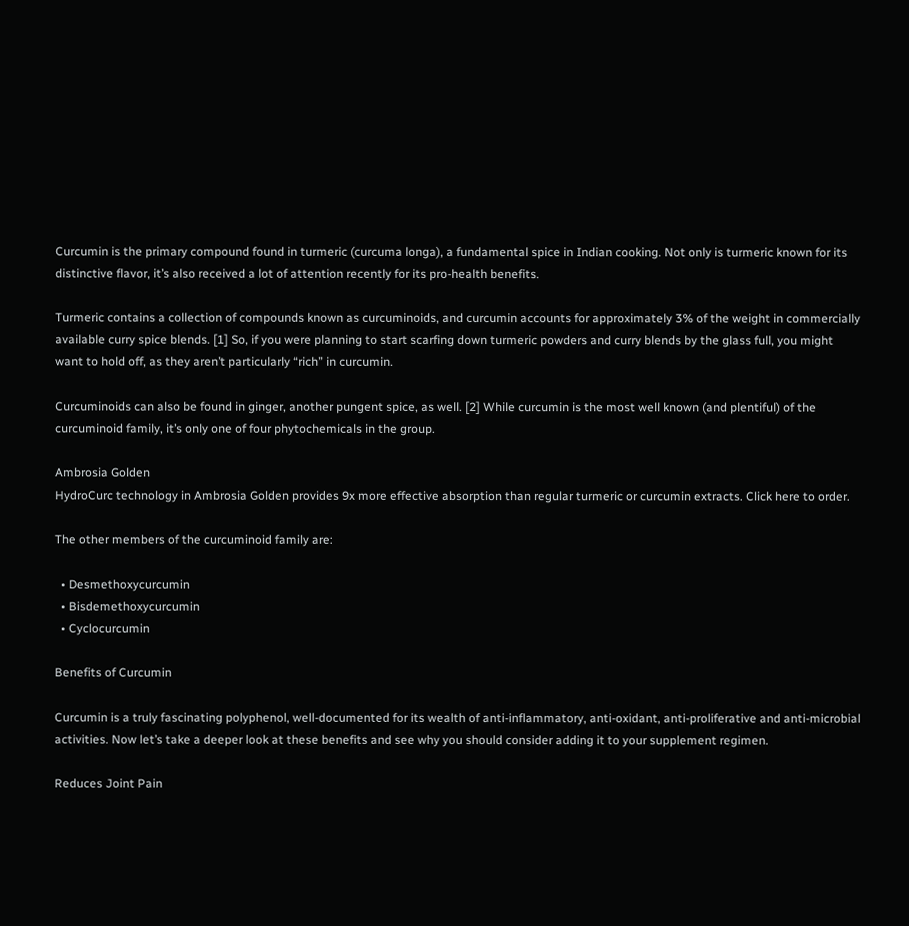Curcumin is the primary compound found in turmeric (curcuma longa), a fundamental spice in Indian cooking. Not only is turmeric known for its distinctive flavor, it’s also received a lot of attention recently for its pro-health benefits.

Turmeric contains a collection of compounds known as curcuminoids, and curcumin accounts for approximately 3% of the weight in commercially available curry spice blends. [1] So, if you were planning to start scarfing down turmeric powders and curry blends by the glass full, you might want to hold off, as they aren’t particularly “rich” in curcumin.

Curcuminoids can also be found in ginger, another pungent spice, as well. [2] While curcumin is the most well known (and plentiful) of the curcuminoid family, it’s only one of four phytochemicals in the group.

Ambrosia Golden
HydroCurc technology in Ambrosia Golden provides 9x more effective absorption than regular turmeric or curcumin extracts. Click here to order.

The other members of the curcuminoid family are:

  • Desmethoxycurcumin
  • Bisdemethoxycurcumin
  • Cyclocurcumin

Benefits of Curcumin

Curcumin is a truly fascinating polyphenol, well-documented for its wealth of anti-inflammatory, anti-oxidant, anti-proliferative and anti-microbial activities. Now let’s take a deeper look at these benefits and see why you should consider adding it to your supplement regimen.

Reduces Joint Pain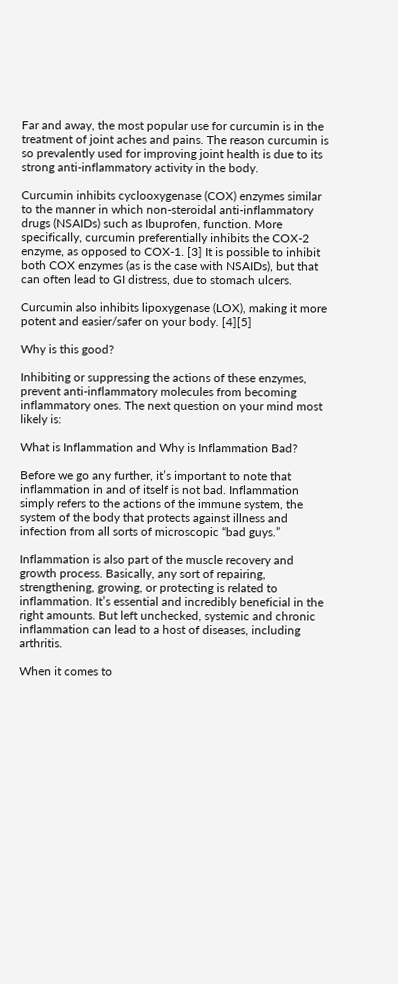Far and away, the most popular use for curcumin is in the treatment of joint aches and pains. The reason curcumin is so prevalently used for improving joint health is due to its strong anti-inflammatory activity in the body.

Curcumin inhibits cyclooxygenase (COX) enzymes similar to the manner in which non-steroidal anti-inflammatory drugs (NSAIDs) such as Ibuprofen, function. More specifically, curcumin preferentially inhibits the COX-2 enzyme, as opposed to COX-1. [3] It is possible to inhibit both COX enzymes (as is the case with NSAIDs), but that can often lead to GI distress, due to stomach ulcers.

Curcumin also inhibits lipoxygenase (LOX), making it more potent and easier/safer on your body. [4][5]

Why is this good?

Inhibiting or suppressing the actions of these enzymes, prevent anti-inflammatory molecules from becoming inflammatory ones. The next question on your mind most likely is:

What is Inflammation and Why is Inflammation Bad?

Before we go any further, it’s important to note that inflammation in and of itself is not bad. Inflammation simply refers to the actions of the immune system, the system of the body that protects against illness and infection from all sorts of microscopic “bad guys.”

Inflammation is also part of the muscle recovery and growth process. Basically, any sort of repairing, strengthening, growing, or protecting is related to inflammation. It’s essential and incredibly beneficial in the right amounts. But left unchecked, systemic and chronic inflammation can lead to a host of diseases, including arthritis.

When it comes to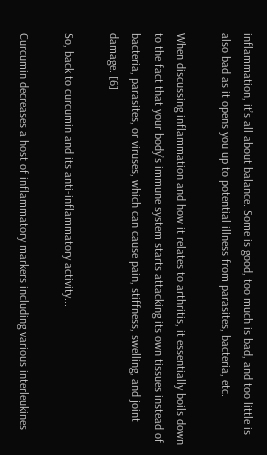inflammation, it’s all about balance. Some is good, too much is bad, and too little is also bad as it opens you up to potential illness from parasites, bacteria, etc.

When discussing inflammation and how it relates to arthritis, it essentially boils down to the fact that your body’s immune system starts attacking its own tissues instead of bacteria, parasites, or viruses, which can cause pain, stiffness, swelling, and joint damage. [6]

So, back to curcumin and its anti-inflammatory activity...

Curcumin decreases a host of inflammatory markers including various interleukines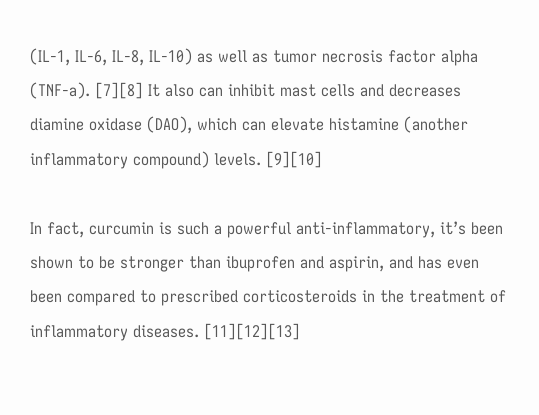(IL-1, IL-6, IL-8, IL-10) as well as tumor necrosis factor alpha (TNF-a). [7][8] It also can inhibit mast cells and decreases diamine oxidase (DAO), which can elevate histamine (another inflammatory compound) levels. [9][10]

In fact, curcumin is such a powerful anti-inflammatory, it’s been shown to be stronger than ibuprofen and aspirin, and has even been compared to prescribed corticosteroids in the treatment of inflammatory diseases. [11][12][13]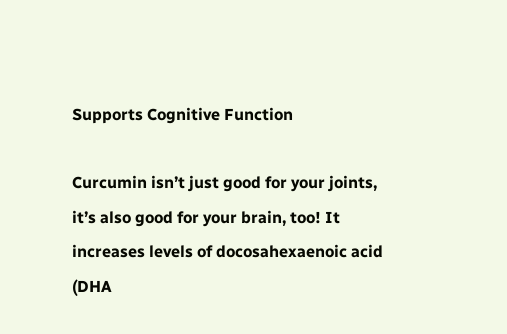Supports Cognitive Function

Curcumin isn’t just good for your joints, it’s also good for your brain, too! It increases levels of docosahexaenoic acid (DHA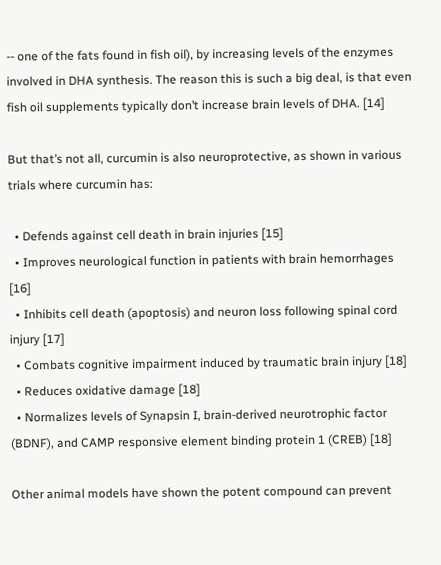-- one of the fats found in fish oil), by increasing levels of the enzymes involved in DHA synthesis. The reason this is such a big deal, is that even fish oil supplements typically don’t increase brain levels of DHA. [14]

But that’s not all, curcumin is also neuroprotective, as shown in various trials where curcumin has:

  • Defends against cell death in brain injuries [15]
  • Improves neurological function in patients with brain hemorrhages [16]
  • Inhibits cell death (apoptosis) and neuron loss following spinal cord injury [17]
  • Combats cognitive impairment induced by traumatic brain injury [18]
  • Reduces oxidative damage [18]
  • Normalizes levels of Synapsin I, brain-derived neurotrophic factor (BDNF), and CAMP responsive element binding protein 1 (CREB) [18]

Other animal models have shown the potent compound can prevent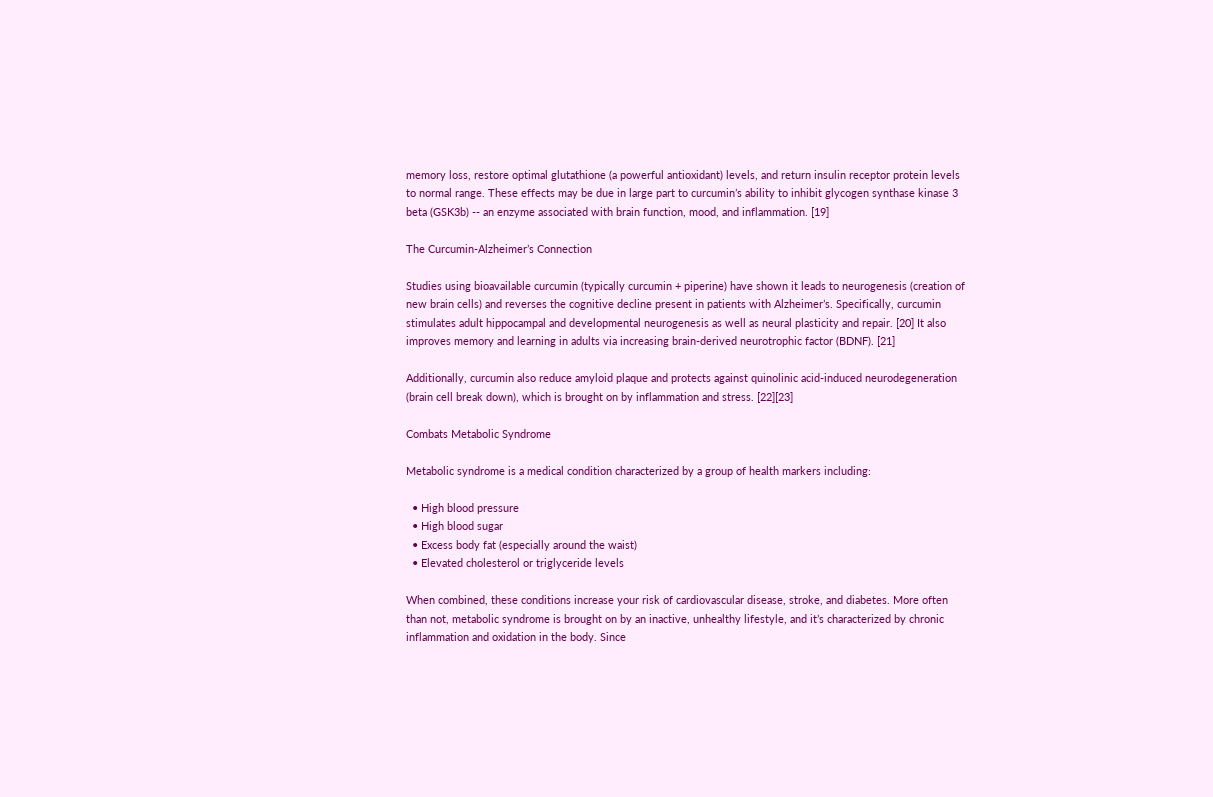memory loss, restore optimal glutathione (a powerful antioxidant) levels, and return insulin receptor protein levels to normal range. These effects may be due in large part to curcumin’s ability to inhibit glycogen synthase kinase 3 beta (GSK3b) -- an enzyme associated with brain function, mood, and inflammation. [19]

The Curcumin-Alzheimer’s Connection

Studies using bioavailable curcumin (typically curcumin + piperine) have shown it leads to neurogenesis (creation of new brain cells) and reverses the cognitive decline present in patients with Alzheimer’s. Specifically, curcumin stimulates adult hippocampal and developmental neurogenesis as well as neural plasticity and repair. [20] It also improves memory and learning in adults via increasing brain-derived neurotrophic factor (BDNF). [21]

Additionally, curcumin also reduce amyloid plaque and protects against quinolinic acid-induced neurodegeneration (brain cell break down), which is brought on by inflammation and stress. [22][23]

Combats Metabolic Syndrome

Metabolic syndrome is a medical condition characterized by a group of health markers including:

  • High blood pressure
  • High blood sugar
  • Excess body fat (especially around the waist)
  • Elevated cholesterol or triglyceride levels

When combined, these conditions increase your risk of cardiovascular disease, stroke, and diabetes. More often than not, metabolic syndrome is brought on by an inactive, unhealthy lifestyle, and it’s characterized by chronic inflammation and oxidation in the body. Since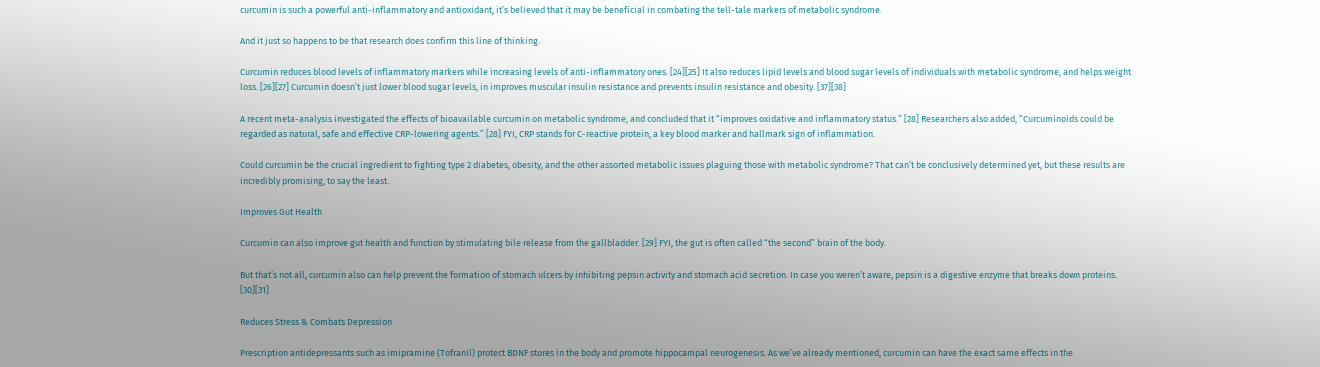curcumin is such a powerful anti-inflammatory and antioxidant, it’s believed that it may be beneficial in combating the tell-tale markers of metabolic syndrome.

And it just so happens to be that research does confirm this line of thinking.

Curcumin reduces blood levels of inflammatory markers while increasing levels of anti-inflammatory ones. [24][25] It also reduces lipid levels and blood sugar levels of individuals with metabolic syndrome, and helps weight loss. [26][27] Curcumin doesn’t just lower blood sugar levels, in improves muscular insulin resistance and prevents insulin resistance and obesity. [37][38]

A recent meta-analysis investigated the effects of bioavailable curcumin on metabolic syndrome, and concluded that it “improves oxidative and inflammatory status.” [28] Researchers also added, “Curcuminoids could be regarded as natural, safe and effective CRP-lowering agents.” [28] FYI, CRP stands for C-reactive protein, a key blood marker and hallmark sign of inflammation.

Could curcumin be the crucial ingredient to fighting type 2 diabetes, obesity, and the other assorted metabolic issues plaguing those with metabolic syndrome? That can’t be conclusively determined yet, but these results are incredibly promising, to say the least.

Improves Gut Health

Curcumin can also improve gut health and function by stimulating bile release from the gallbladder. [29] FYI, the gut is often called “the second” brain of the body.

But that’s not all, curcumin also can help prevent the formation of stomach ulcers by inhibiting pepsin activity and stomach acid secretion. In case you weren’t aware, pepsin is a digestive enzyme that breaks down proteins. [30][31]

Reduces Stress & Combats Depression

Prescription antidepressants such as imipramine (Tofranil) protect BDNF stores in the body and promote hippocampal neurogenesis. As we’ve already mentioned, curcumin can have the exact same effects in the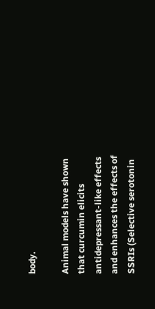body.

Animal models have shown that curcumin elicits antidepressant-like effects and enhances the effects of SSRIs (Selective serotonin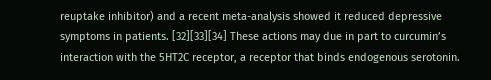reuptake inhibitor) and a recent meta-analysis showed it reduced depressive symptoms in patients. [32][33][34] These actions may due in part to curcumin’s interaction with the 5HT2C receptor, a receptor that binds endogenous serotonin.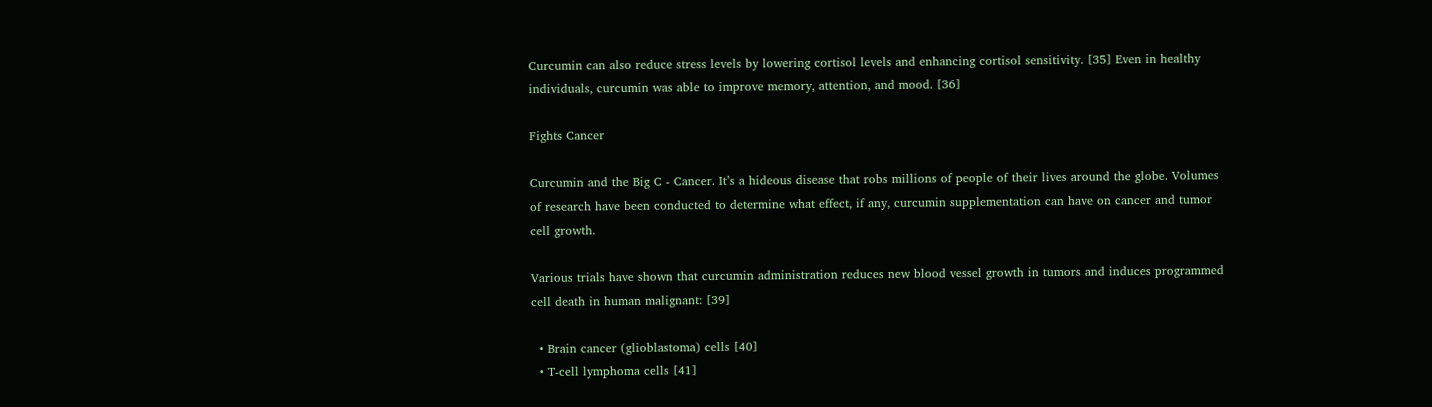Curcumin can also reduce stress levels by lowering cortisol levels and enhancing cortisol sensitivity. [35] Even in healthy individuals, curcumin was able to improve memory, attention, and mood. [36]

Fights Cancer

Curcumin and the Big C - Cancer. It’s a hideous disease that robs millions of people of their lives around the globe. Volumes of research have been conducted to determine what effect, if any, curcumin supplementation can have on cancer and tumor cell growth.

Various trials have shown that curcumin administration reduces new blood vessel growth in tumors and induces programmed cell death in human malignant: [39]

  • Brain cancer (glioblastoma) cells [40]
  • T-cell lymphoma cells [41]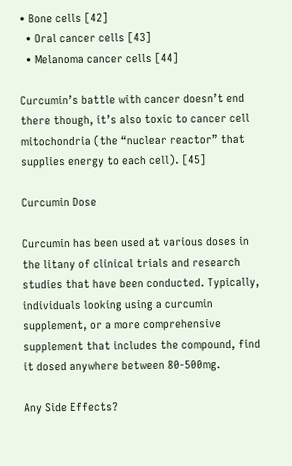• Bone cells [42]
  • Oral cancer cells [43]
  • Melanoma cancer cells [44]

Curcumin’s battle with cancer doesn’t end there though, it’s also toxic to cancer cell mitochondria (the “nuclear reactor” that supplies energy to each cell). [45]

Curcumin Dose

Curcumin has been used at various doses in the litany of clinical trials and research studies that have been conducted. Typically, individuals looking using a curcumin supplement, or a more comprehensive supplement that includes the compound, find it dosed anywhere between 80-500mg.

Any Side Effects?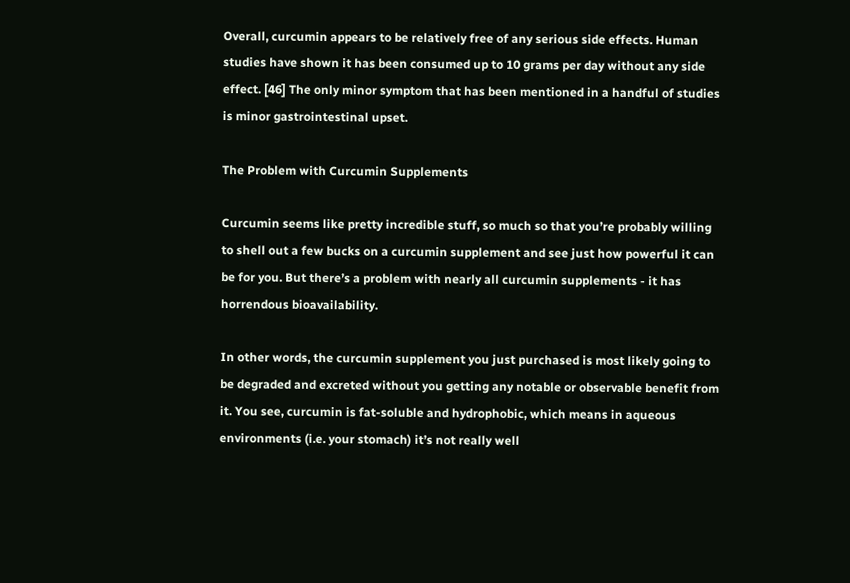Overall, curcumin appears to be relatively free of any serious side effects. Human studies have shown it has been consumed up to 10 grams per day without any side effect. [46] The only minor symptom that has been mentioned in a handful of studies is minor gastrointestinal upset.

The Problem with Curcumin Supplements

Curcumin seems like pretty incredible stuff, so much so that you’re probably willing to shell out a few bucks on a curcumin supplement and see just how powerful it can be for you. But there’s a problem with nearly all curcumin supplements - it has horrendous bioavailability.

In other words, the curcumin supplement you just purchased is most likely going to be degraded and excreted without you getting any notable or observable benefit from it. You see, curcumin is fat-soluble and hydrophobic, which means in aqueous environments (i.e. your stomach) it’s not really well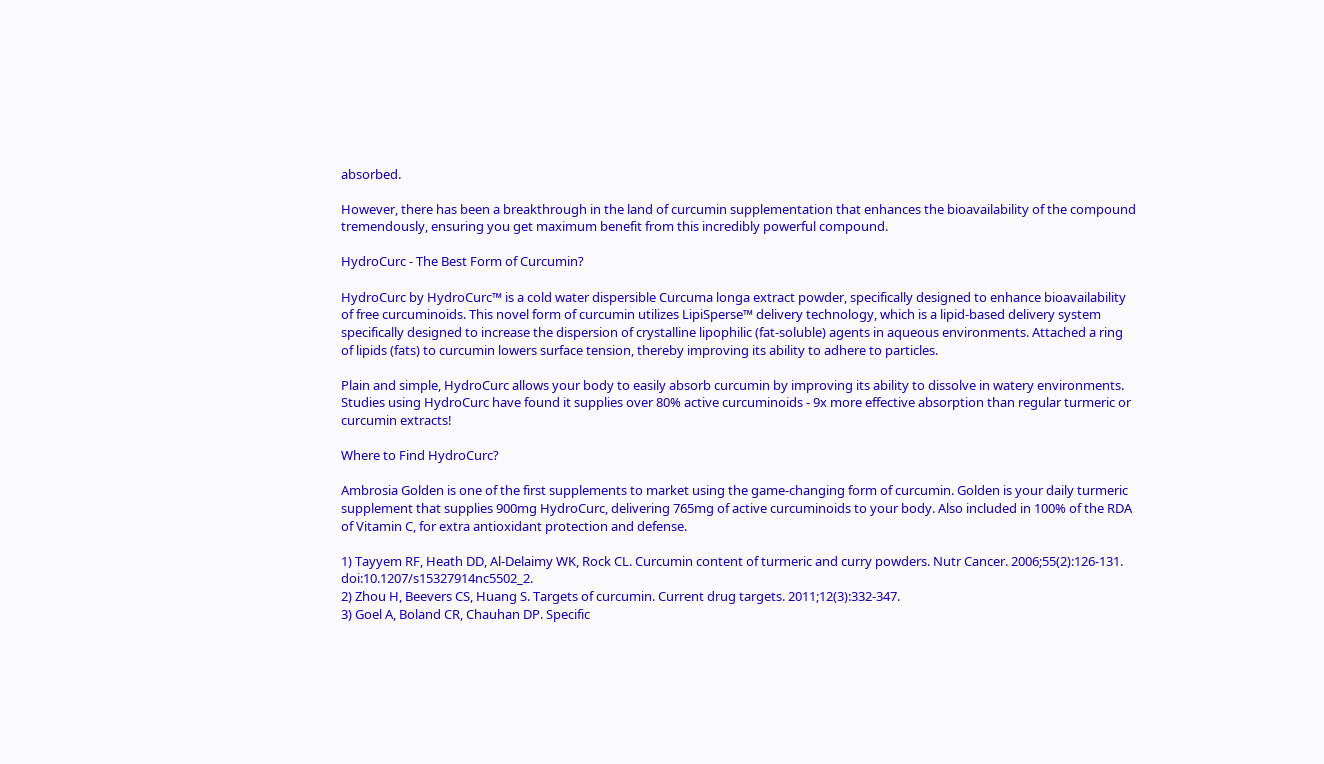absorbed.

However, there has been a breakthrough in the land of curcumin supplementation that enhances the bioavailability of the compound tremendously, ensuring you get maximum benefit from this incredibly powerful compound.

HydroCurc - The Best Form of Curcumin?

HydroCurc by HydroCurc™ is a cold water dispersible Curcuma longa extract powder, specifically designed to enhance bioavailability of free curcuminoids. This novel form of curcumin utilizes LipiSperse™ delivery technology, which is a lipid-based delivery system specifically designed to increase the dispersion of crystalline lipophilic (fat-soluble) agents in aqueous environments. Attached a ring of lipids (fats) to curcumin lowers surface tension, thereby improving its ability to adhere to particles.

Plain and simple, HydroCurc allows your body to easily absorb curcumin by improving its ability to dissolve in watery environments. Studies using HydroCurc have found it supplies over 80% active curcuminoids - 9x more effective absorption than regular turmeric or curcumin extracts!

Where to Find HydroCurc?

Ambrosia Golden is one of the first supplements to market using the game-changing form of curcumin. Golden is your daily turmeric supplement that supplies 900mg HydroCurc, delivering 765mg of active curcuminoids to your body. Also included in 100% of the RDA of Vitamin C, for extra antioxidant protection and defense.

1) Tayyem RF, Heath DD, Al-Delaimy WK, Rock CL. Curcumin content of turmeric and curry powders. Nutr Cancer. 2006;55(2):126-131. doi:10.1207/s15327914nc5502_2.
2) Zhou H, Beevers CS, Huang S. Targets of curcumin. Current drug targets. 2011;12(3):332-347.
3) Goel A, Boland CR, Chauhan DP. Specific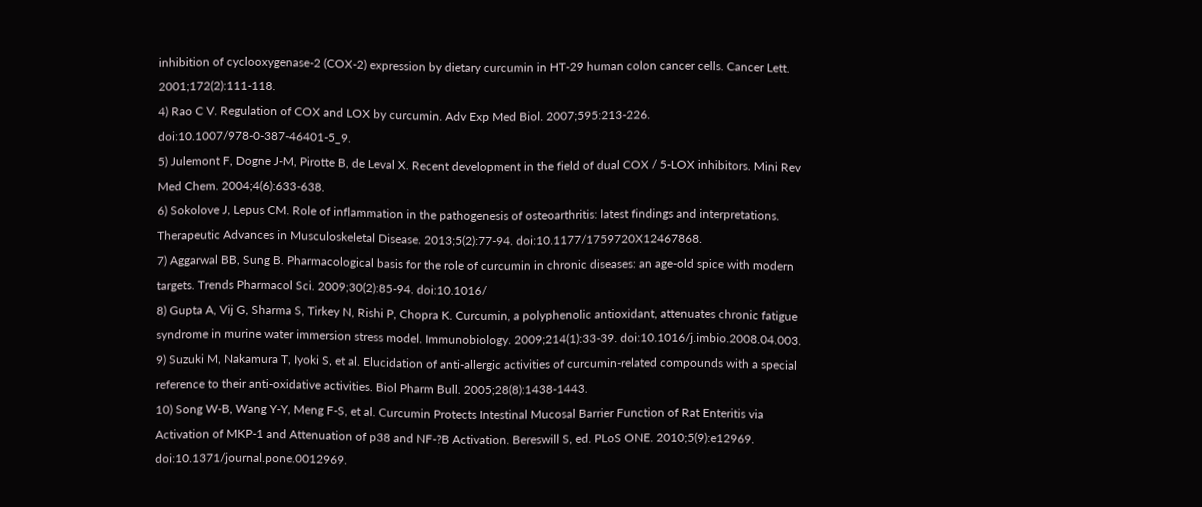inhibition of cyclooxygenase-2 (COX-2) expression by dietary curcumin in HT-29 human colon cancer cells. Cancer Lett. 2001;172(2):111-118.
4) Rao C V. Regulation of COX and LOX by curcumin. Adv Exp Med Biol. 2007;595:213-226. doi:10.1007/978-0-387-46401-5_9.
5) Julemont F, Dogne J-M, Pirotte B, de Leval X. Recent development in the field of dual COX / 5-LOX inhibitors. Mini Rev Med Chem. 2004;4(6):633-638.
6) Sokolove J, Lepus CM. Role of inflammation in the pathogenesis of osteoarthritis: latest findings and interpretations. Therapeutic Advances in Musculoskeletal Disease. 2013;5(2):77-94. doi:10.1177/1759720X12467868.
7) Aggarwal BB, Sung B. Pharmacological basis for the role of curcumin in chronic diseases: an age-old spice with modern targets. Trends Pharmacol Sci. 2009;30(2):85-94. doi:10.1016/
8) Gupta A, Vij G, Sharma S, Tirkey N, Rishi P, Chopra K. Curcumin, a polyphenolic antioxidant, attenuates chronic fatigue syndrome in murine water immersion stress model. Immunobiology. 2009;214(1):33-39. doi:10.1016/j.imbio.2008.04.003.
9) Suzuki M, Nakamura T, Iyoki S, et al. Elucidation of anti-allergic activities of curcumin-related compounds with a special reference to their anti-oxidative activities. Biol Pharm Bull. 2005;28(8):1438-1443.
10) Song W-B, Wang Y-Y, Meng F-S, et al. Curcumin Protects Intestinal Mucosal Barrier Function of Rat Enteritis via Activation of MKP-1 and Attenuation of p38 and NF-?B Activation. Bereswill S, ed. PLoS ONE. 2010;5(9):e12969. doi:10.1371/journal.pone.0012969.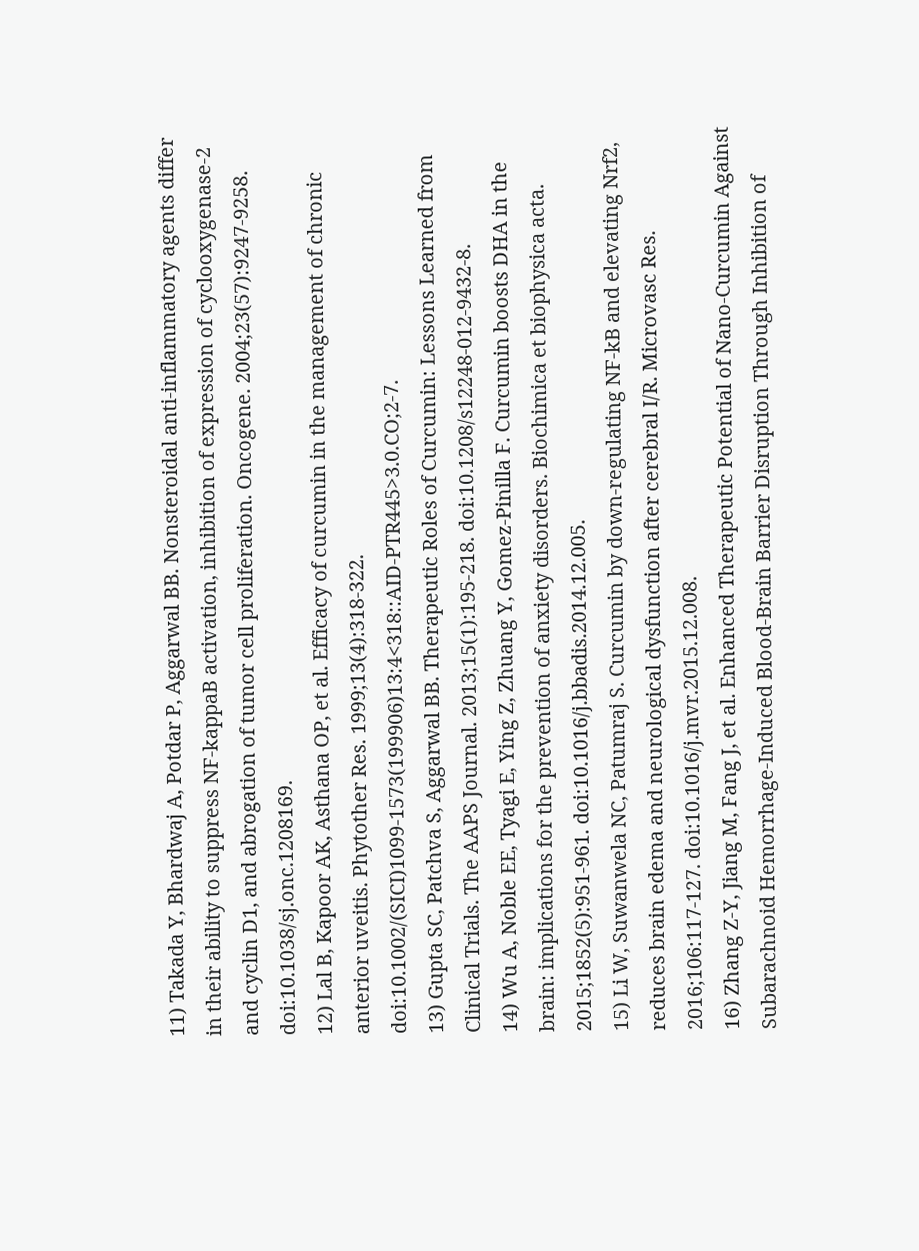11) Takada Y, Bhardwaj A, Potdar P, Aggarwal BB. Nonsteroidal anti-inflammatory agents differ in their ability to suppress NF-kappaB activation, inhibition of expression of cyclooxygenase-2 and cyclin D1, and abrogation of tumor cell proliferation. Oncogene. 2004;23(57):9247-9258. doi:10.1038/sj.onc.1208169.
12) Lal B, Kapoor AK, Asthana OP, et al. Efficacy of curcumin in the management of chronic anterior uveitis. Phytother Res. 1999;13(4):318-322. doi:10.1002/(SICI)1099-1573(199906)13:4<318::AID-PTR445>3.0.CO;2-7.
13) Gupta SC, Patchva S, Aggarwal BB. Therapeutic Roles of Curcumin: Lessons Learned from Clinical Trials. The AAPS Journal. 2013;15(1):195-218. doi:10.1208/s12248-012-9432-8.
14) Wu A, Noble EE, Tyagi E, Ying Z, Zhuang Y, Gomez-Pinilla F. Curcumin boosts DHA in the brain: implications for the prevention of anxiety disorders. Biochimica et biophysica acta. 2015;1852(5):951-961. doi:10.1016/j.bbadis.2014.12.005.
15) Li W, Suwanwela NC, Patumraj S. Curcumin by down-regulating NF-kB and elevating Nrf2, reduces brain edema and neurological dysfunction after cerebral I/R. Microvasc Res. 2016;106:117-127. doi:10.1016/j.mvr.2015.12.008.
16) Zhang Z-Y, Jiang M, Fang J, et al. Enhanced Therapeutic Potential of Nano-Curcumin Against Subarachnoid Hemorrhage-Induced Blood-Brain Barrier Disruption Through Inhibition of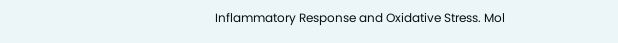Inflammatory Response and Oxidative Stress. Mol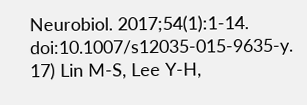Neurobiol. 2017;54(1):1-14. doi:10.1007/s12035-015-9635-y.
17) Lin M-S, Lee Y-H,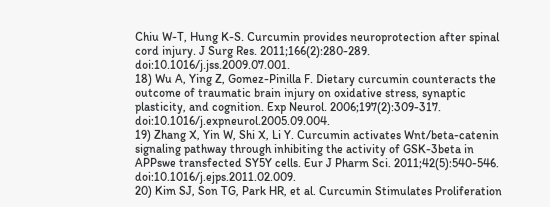Chiu W-T, Hung K-S. Curcumin provides neuroprotection after spinal cord injury. J Surg Res. 2011;166(2):280-289. doi:10.1016/j.jss.2009.07.001.
18) Wu A, Ying Z, Gomez-Pinilla F. Dietary curcumin counteracts the outcome of traumatic brain injury on oxidative stress, synaptic plasticity, and cognition. Exp Neurol. 2006;197(2):309-317. doi:10.1016/j.expneurol.2005.09.004.
19) Zhang X, Yin W, Shi X, Li Y. Curcumin activates Wnt/beta-catenin signaling pathway through inhibiting the activity of GSK-3beta in APPswe transfected SY5Y cells. Eur J Pharm Sci. 2011;42(5):540-546. doi:10.1016/j.ejps.2011.02.009.
20) Kim SJ, Son TG, Park HR, et al. Curcumin Stimulates Proliferation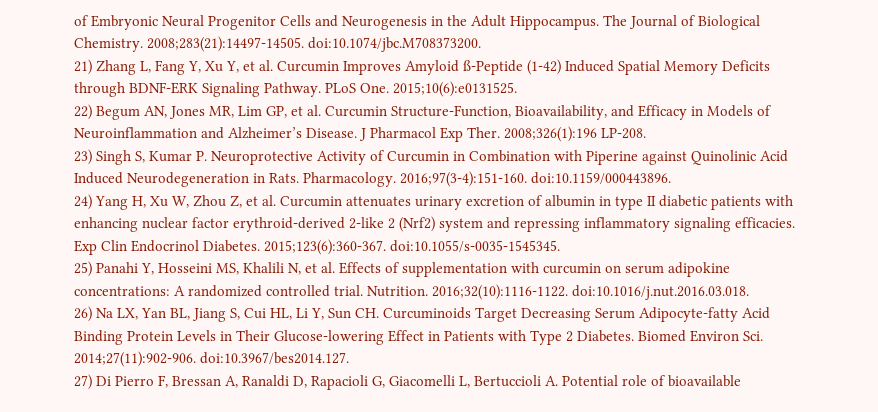of Embryonic Neural Progenitor Cells and Neurogenesis in the Adult Hippocampus. The Journal of Biological Chemistry. 2008;283(21):14497-14505. doi:10.1074/jbc.M708373200.
21) Zhang L, Fang Y, Xu Y, et al. Curcumin Improves Amyloid ß-Peptide (1-42) Induced Spatial Memory Deficits through BDNF-ERK Signaling Pathway. PLoS One. 2015;10(6):e0131525.
22) Begum AN, Jones MR, Lim GP, et al. Curcumin Structure-Function, Bioavailability, and Efficacy in Models of Neuroinflammation and Alzheimer’s Disease. J Pharmacol Exp Ther. 2008;326(1):196 LP-208.
23) Singh S, Kumar P. Neuroprotective Activity of Curcumin in Combination with Piperine against Quinolinic Acid Induced Neurodegeneration in Rats. Pharmacology. 2016;97(3-4):151-160. doi:10.1159/000443896.
24) Yang H, Xu W, Zhou Z, et al. Curcumin attenuates urinary excretion of albumin in type II diabetic patients with enhancing nuclear factor erythroid-derived 2-like 2 (Nrf2) system and repressing inflammatory signaling efficacies. Exp Clin Endocrinol Diabetes. 2015;123(6):360-367. doi:10.1055/s-0035-1545345.
25) Panahi Y, Hosseini MS, Khalili N, et al. Effects of supplementation with curcumin on serum adipokine concentrations: A randomized controlled trial. Nutrition. 2016;32(10):1116-1122. doi:10.1016/j.nut.2016.03.018.
26) Na LX, Yan BL, Jiang S, Cui HL, Li Y, Sun CH. Curcuminoids Target Decreasing Serum Adipocyte-fatty Acid Binding Protein Levels in Their Glucose-lowering Effect in Patients with Type 2 Diabetes. Biomed Environ Sci. 2014;27(11):902-906. doi:10.3967/bes2014.127.
27) Di Pierro F, Bressan A, Ranaldi D, Rapacioli G, Giacomelli L, Bertuccioli A. Potential role of bioavailable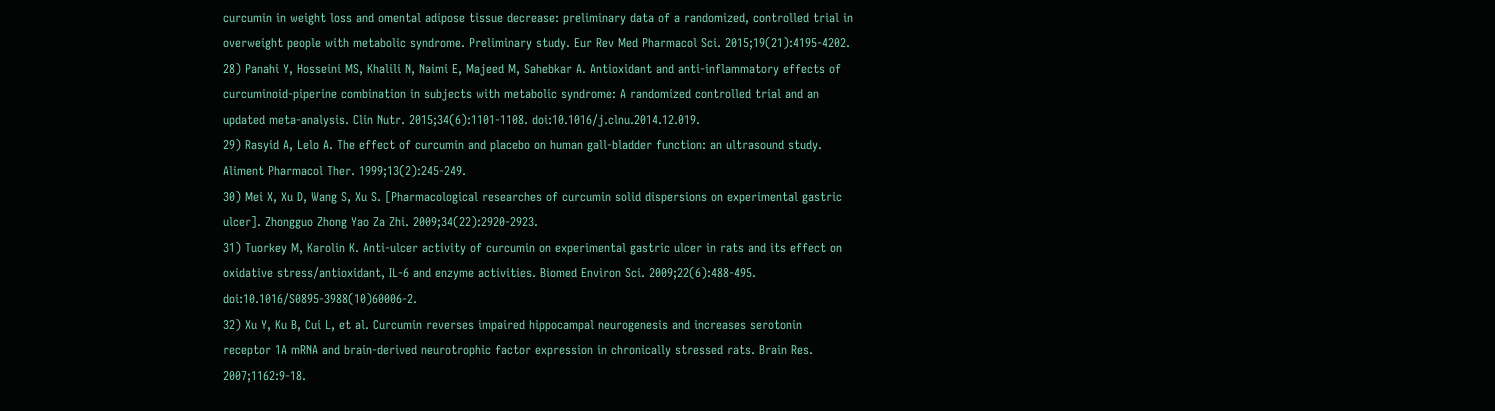curcumin in weight loss and omental adipose tissue decrease: preliminary data of a randomized, controlled trial in overweight people with metabolic syndrome. Preliminary study. Eur Rev Med Pharmacol Sci. 2015;19(21):4195-4202.
28) Panahi Y, Hosseini MS, Khalili N, Naimi E, Majeed M, Sahebkar A. Antioxidant and anti-inflammatory effects of curcuminoid-piperine combination in subjects with metabolic syndrome: A randomized controlled trial and an updated meta-analysis. Clin Nutr. 2015;34(6):1101-1108. doi:10.1016/j.clnu.2014.12.019.
29) Rasyid A, Lelo A. The effect of curcumin and placebo on human gall-bladder function: an ultrasound study. Aliment Pharmacol Ther. 1999;13(2):245-249.
30) Mei X, Xu D, Wang S, Xu S. [Pharmacological researches of curcumin solid dispersions on experimental gastric ulcer]. Zhongguo Zhong Yao Za Zhi. 2009;34(22):2920-2923.
31) Tuorkey M, Karolin K. Anti-ulcer activity of curcumin on experimental gastric ulcer in rats and its effect on oxidative stress/antioxidant, IL-6 and enzyme activities. Biomed Environ Sci. 2009;22(6):488-495. doi:10.1016/S0895-3988(10)60006-2.
32) Xu Y, Ku B, Cui L, et al. Curcumin reverses impaired hippocampal neurogenesis and increases serotonin receptor 1A mRNA and brain-derived neurotrophic factor expression in chronically stressed rats. Brain Res. 2007;1162:9-18.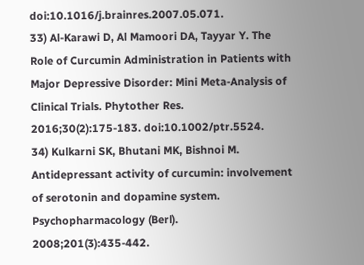doi:10.1016/j.brainres.2007.05.071.
33) Al-Karawi D, Al Mamoori DA, Tayyar Y. The Role of Curcumin Administration in Patients with Major Depressive Disorder: Mini Meta-Analysis of Clinical Trials. Phytother Res. 2016;30(2):175-183. doi:10.1002/ptr.5524.
34) Kulkarni SK, Bhutani MK, Bishnoi M. Antidepressant activity of curcumin: involvement of serotonin and dopamine system. Psychopharmacology (Berl). 2008;201(3):435-442.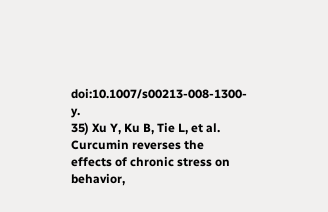doi:10.1007/s00213-008-1300-y.
35) Xu Y, Ku B, Tie L, et al. Curcumin reverses the effects of chronic stress on behavior,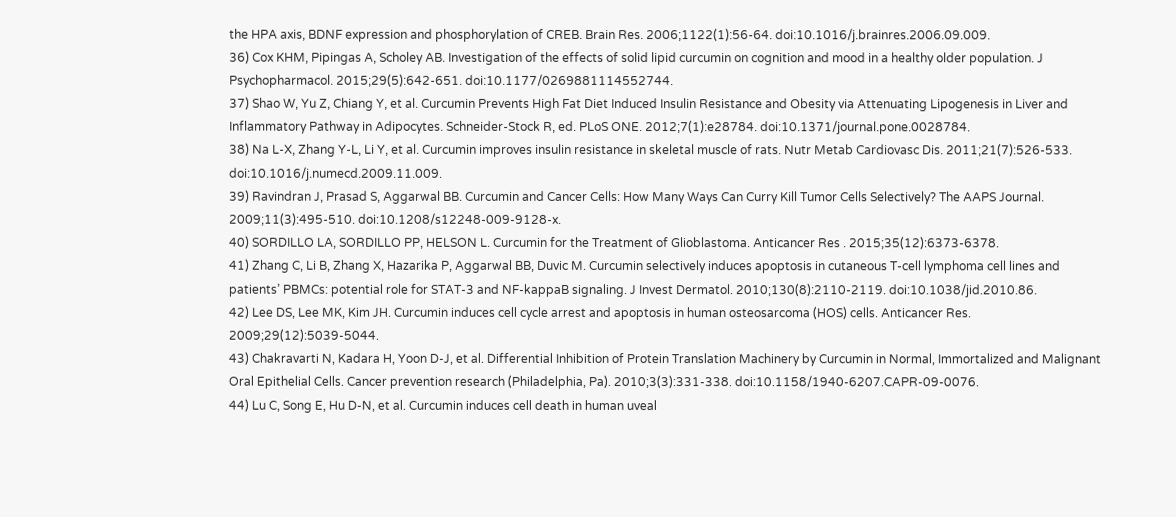the HPA axis, BDNF expression and phosphorylation of CREB. Brain Res. 2006;1122(1):56-64. doi:10.1016/j.brainres.2006.09.009.
36) Cox KHM, Pipingas A, Scholey AB. Investigation of the effects of solid lipid curcumin on cognition and mood in a healthy older population. J Psychopharmacol. 2015;29(5):642-651. doi:10.1177/0269881114552744.
37) Shao W, Yu Z, Chiang Y, et al. Curcumin Prevents High Fat Diet Induced Insulin Resistance and Obesity via Attenuating Lipogenesis in Liver and Inflammatory Pathway in Adipocytes. Schneider-Stock R, ed. PLoS ONE. 2012;7(1):e28784. doi:10.1371/journal.pone.0028784.
38) Na L-X, Zhang Y-L, Li Y, et al. Curcumin improves insulin resistance in skeletal muscle of rats. Nutr Metab Cardiovasc Dis. 2011;21(7):526-533. doi:10.1016/j.numecd.2009.11.009.
39) Ravindran J, Prasad S, Aggarwal BB. Curcumin and Cancer Cells: How Many Ways Can Curry Kill Tumor Cells Selectively? The AAPS Journal. 2009;11(3):495-510. doi:10.1208/s12248-009-9128-x.
40) SORDILLO LA, SORDILLO PP, HELSON L. Curcumin for the Treatment of Glioblastoma. Anticancer Res . 2015;35(12):6373-6378.
41) Zhang C, Li B, Zhang X, Hazarika P, Aggarwal BB, Duvic M. Curcumin selectively induces apoptosis in cutaneous T-cell lymphoma cell lines and patients’ PBMCs: potential role for STAT-3 and NF-kappaB signaling. J Invest Dermatol. 2010;130(8):2110-2119. doi:10.1038/jid.2010.86.
42) Lee DS, Lee MK, Kim JH. Curcumin induces cell cycle arrest and apoptosis in human osteosarcoma (HOS) cells. Anticancer Res. 2009;29(12):5039-5044.
43) Chakravarti N, Kadara H, Yoon D-J, et al. Differential Inhibition of Protein Translation Machinery by Curcumin in Normal, Immortalized and Malignant Oral Epithelial Cells. Cancer prevention research (Philadelphia, Pa). 2010;3(3):331-338. doi:10.1158/1940-6207.CAPR-09-0076.
44) Lu C, Song E, Hu D-N, et al. Curcumin induces cell death in human uveal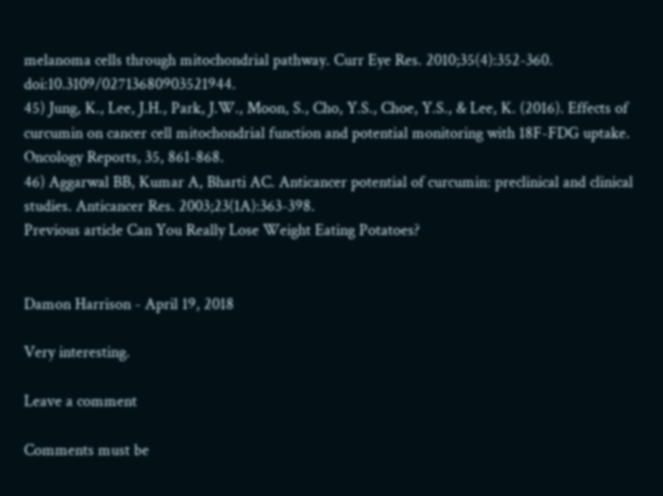melanoma cells through mitochondrial pathway. Curr Eye Res. 2010;35(4):352-360. doi:10.3109/02713680903521944.
45) Jung, K., Lee, J.H., Park, J.W., Moon, S., Cho, Y.S., Choe, Y.S., & Lee, K. (2016). Effects of curcumin on cancer cell mitochondrial function and potential monitoring with 18F-FDG uptake. Oncology Reports, 35, 861-868.
46) Aggarwal BB, Kumar A, Bharti AC. Anticancer potential of curcumin: preclinical and clinical studies. Anticancer Res. 2003;23(1A):363-398.
Previous article Can You Really Lose Weight Eating Potatoes?


Damon Harrison - April 19, 2018

Very interesting.

Leave a comment

Comments must be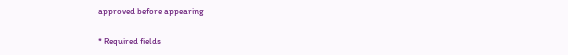approved before appearing

* Required fields